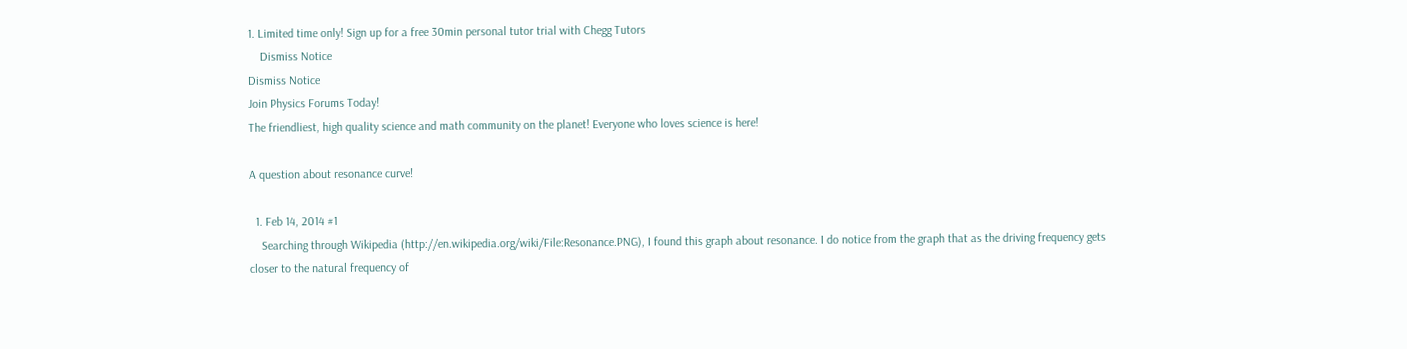1. Limited time only! Sign up for a free 30min personal tutor trial with Chegg Tutors
    Dismiss Notice
Dismiss Notice
Join Physics Forums Today!
The friendliest, high quality science and math community on the planet! Everyone who loves science is here!

A question about resonance curve!

  1. Feb 14, 2014 #1
    Searching through Wikipedia (http://en.wikipedia.org/wiki/File:Resonance.PNG), I found this graph about resonance. I do notice from the graph that as the driving frequency gets closer to the natural frequency of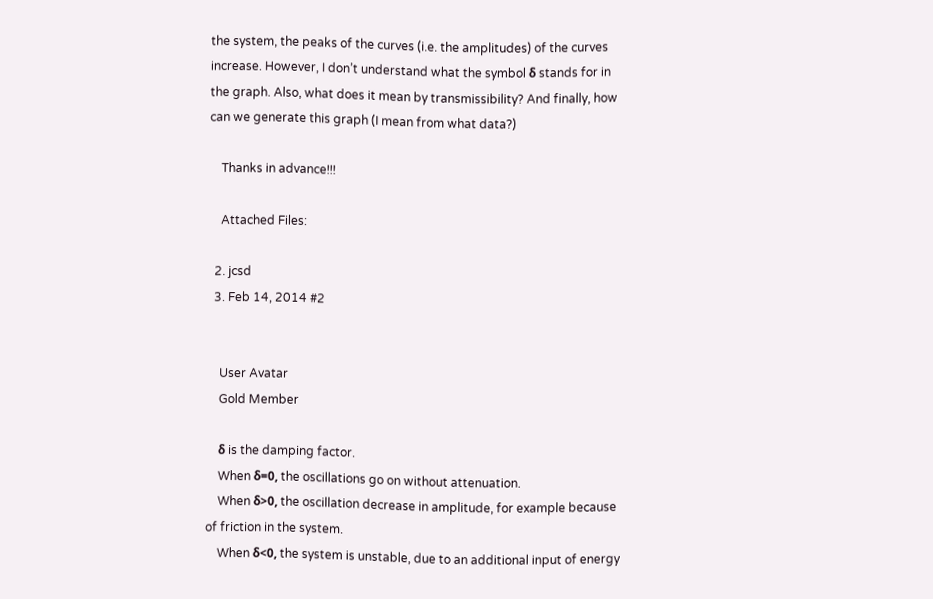the system, the peaks of the curves (i.e. the amplitudes) of the curves increase. However, I don’t understand what the symbol δ stands for in the graph. Also, what does it mean by transmissibility? And finally, how can we generate this graph (I mean from what data?)

    Thanks in advance!!!

    Attached Files:

  2. jcsd
  3. Feb 14, 2014 #2


    User Avatar
    Gold Member

    δ is the damping factor.
    When δ=0, the oscillations go on without attenuation.
    When δ>0, the oscillation decrease in amplitude, for example because of friction in the system.
    When δ<0, the system is unstable, due to an additional input of energy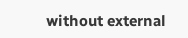without external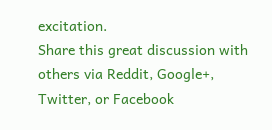excitation.
Share this great discussion with others via Reddit, Google+, Twitter, or Facebook